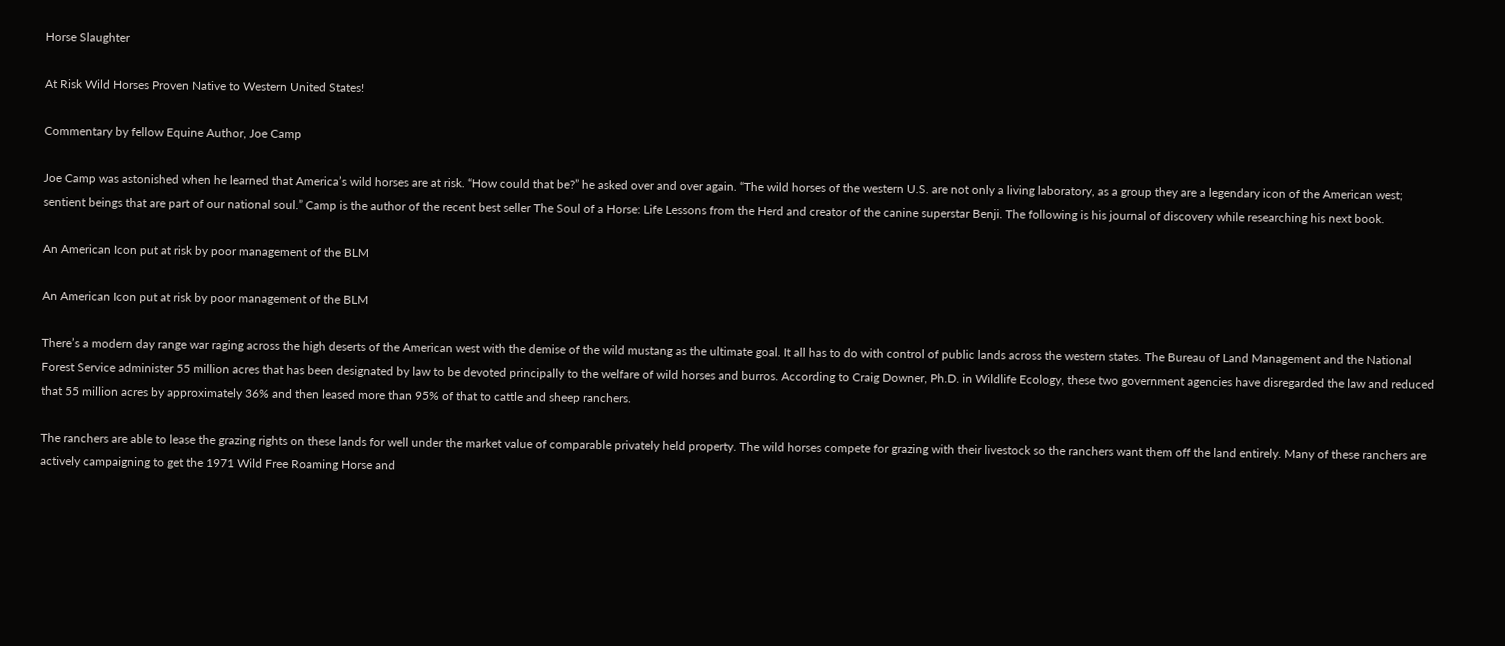Horse Slaughter

At Risk Wild Horses Proven Native to Western United States!

Commentary by fellow Equine Author, Joe Camp

Joe Camp was astonished when he learned that America’s wild horses are at risk. “How could that be?” he asked over and over again. “The wild horses of the western U.S. are not only a living laboratory, as a group they are a legendary icon of the American west; sentient beings that are part of our national soul.” Camp is the author of the recent best seller The Soul of a Horse: Life Lessons from the Herd and creator of the canine superstar Benji. The following is his journal of discovery while researching his next book.

An American Icon put at risk by poor management of the BLM

An American Icon put at risk by poor management of the BLM

There’s a modern day range war raging across the high deserts of the American west with the demise of the wild mustang as the ultimate goal. It all has to do with control of public lands across the western states. The Bureau of Land Management and the National Forest Service administer 55 million acres that has been designated by law to be devoted principally to the welfare of wild horses and burros. According to Craig Downer, Ph.D. in Wildlife Ecology, these two government agencies have disregarded the law and reduced that 55 million acres by approximately 36% and then leased more than 95% of that to cattle and sheep ranchers.

The ranchers are able to lease the grazing rights on these lands for well under the market value of comparable privately held property. The wild horses compete for grazing with their livestock so the ranchers want them off the land entirely. Many of these ranchers are actively campaigning to get the 1971 Wild Free Roaming Horse and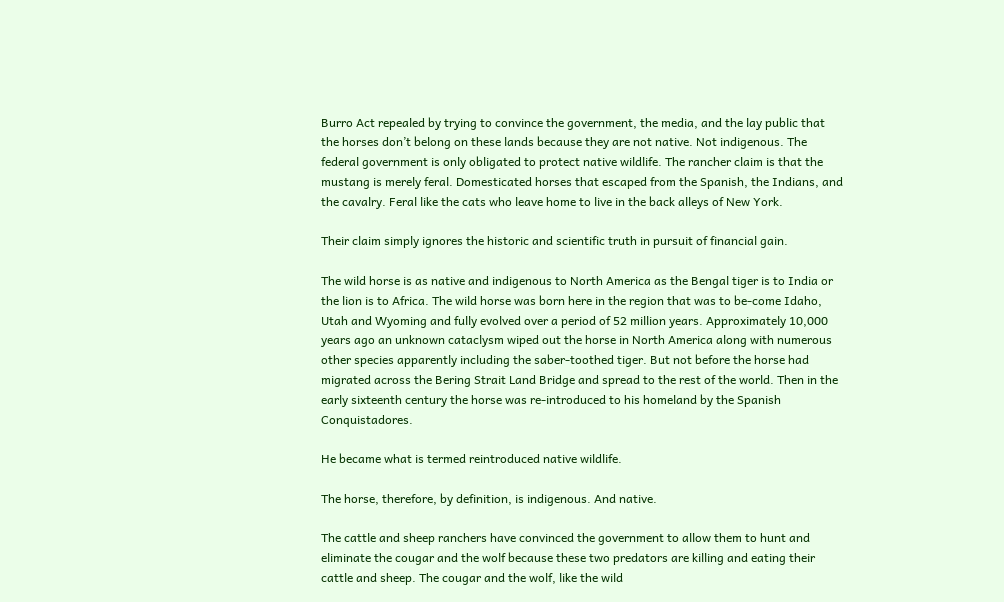Burro Act repealed by trying to convince the government, the media, and the lay public that the horses don’t belong on these lands because they are not native. Not indigenous. The federal government is only obligated to protect native wildlife. The rancher claim is that the mustang is merely feral. Domesticated horses that escaped from the Spanish, the Indians, and the cavalry. Feral like the cats who leave home to live in the back alleys of New York.

Their claim simply ignores the historic and scientific truth in pursuit of financial gain.

The wild horse is as native and indigenous to North America as the Bengal tiger is to India or the lion is to Africa. The wild horse was born here in the region that was to be-come Idaho, Utah and Wyoming and fully evolved over a period of 52 million years. Approximately 10,000 years ago an unknown cataclysm wiped out the horse in North America along with numerous other species apparently including the saber-toothed tiger. But not before the horse had migrated across the Bering Strait Land Bridge and spread to the rest of the world. Then in the early sixteenth century the horse was re-introduced to his homeland by the Spanish Conquistadores.

He became what is termed reintroduced native wildlife.

The horse, therefore, by definition, is indigenous. And native.

The cattle and sheep ranchers have convinced the government to allow them to hunt and eliminate the cougar and the wolf because these two predators are killing and eating their cattle and sheep. The cougar and the wolf, like the wild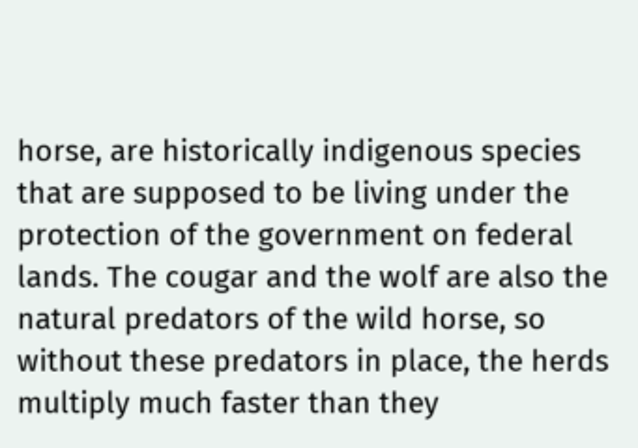horse, are historically indigenous species that are supposed to be living under the protection of the government on federal lands. The cougar and the wolf are also the natural predators of the wild horse, so without these predators in place, the herds multiply much faster than they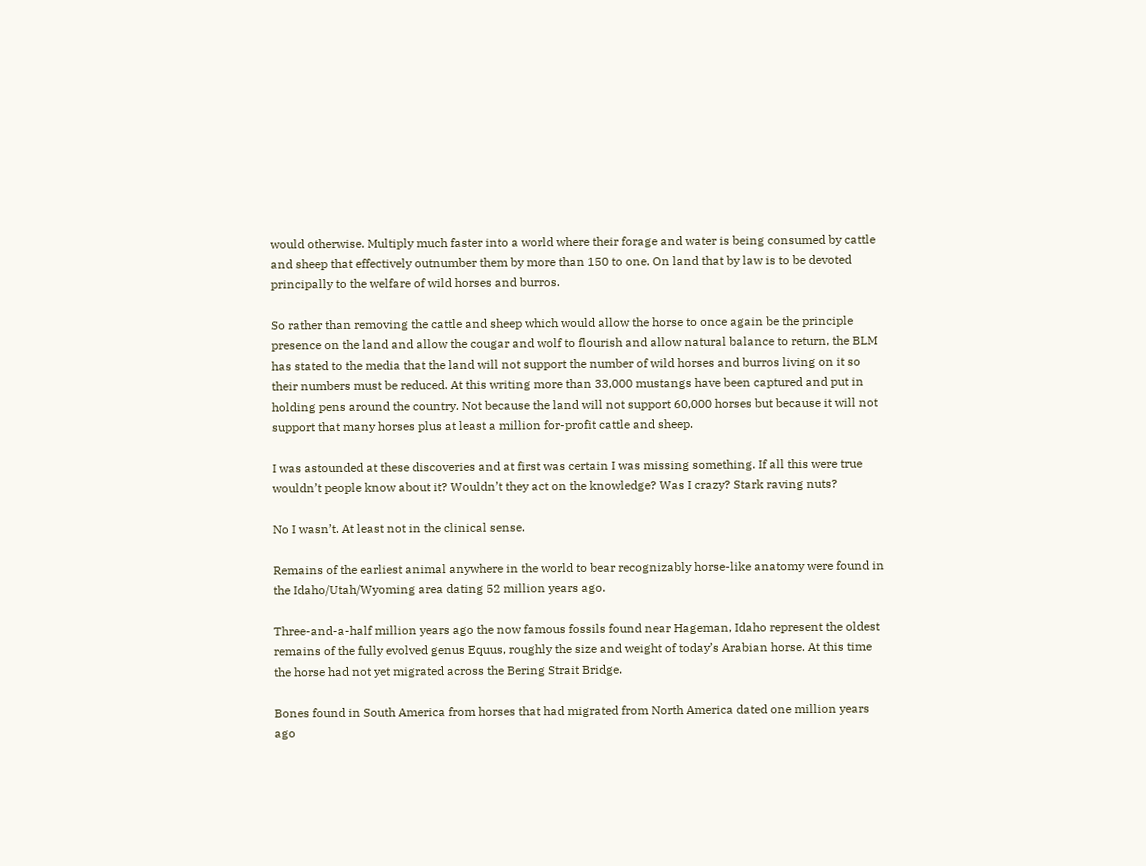would otherwise. Multiply much faster into a world where their forage and water is being consumed by cattle and sheep that effectively outnumber them by more than 150 to one. On land that by law is to be devoted principally to the welfare of wild horses and burros.

So rather than removing the cattle and sheep which would allow the horse to once again be the principle presence on the land and allow the cougar and wolf to flourish and allow natural balance to return, the BLM has stated to the media that the land will not support the number of wild horses and burros living on it so their numbers must be reduced. At this writing more than 33,000 mustangs have been captured and put in holding pens around the country. Not because the land will not support 60,000 horses but because it will not support that many horses plus at least a million for-profit cattle and sheep.

I was astounded at these discoveries and at first was certain I was missing something. If all this were true wouldn’t people know about it? Wouldn’t they act on the knowledge? Was I crazy? Stark raving nuts?

No I wasn’t. At least not in the clinical sense.

Remains of the earliest animal anywhere in the world to bear recognizably horse-like anatomy were found in the Idaho/Utah/Wyoming area dating 52 million years ago.

Three-and-a-half million years ago the now famous fossils found near Hageman, Idaho represent the oldest remains of the fully evolved genus Equus, roughly the size and weight of today’s Arabian horse. At this time the horse had not yet migrated across the Bering Strait Bridge.

Bones found in South America from horses that had migrated from North America dated one million years ago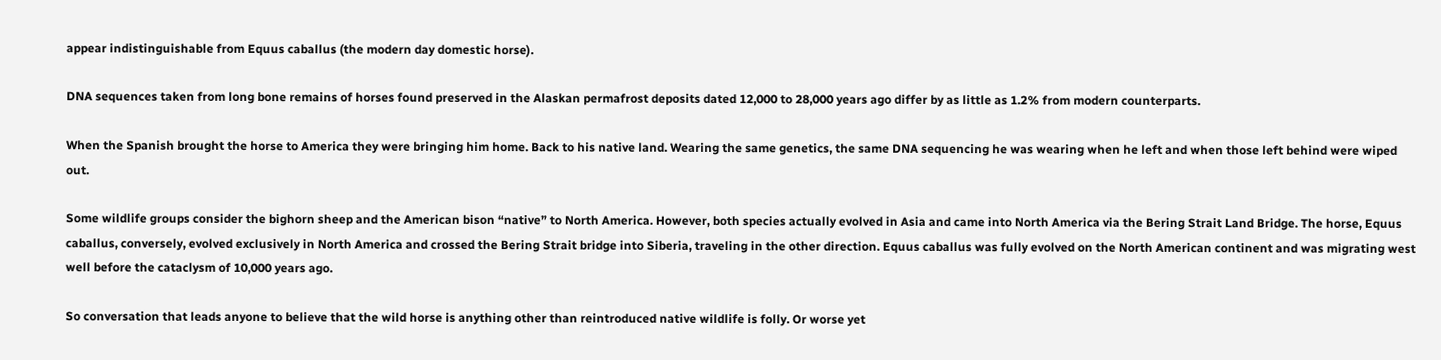appear indistinguishable from Equus caballus (the modern day domestic horse).

DNA sequences taken from long bone remains of horses found preserved in the Alaskan permafrost deposits dated 12,000 to 28,000 years ago differ by as little as 1.2% from modern counterparts.

When the Spanish brought the horse to America they were bringing him home. Back to his native land. Wearing the same genetics, the same DNA sequencing he was wearing when he left and when those left behind were wiped out.

Some wildlife groups consider the bighorn sheep and the American bison “native” to North America. However, both species actually evolved in Asia and came into North America via the Bering Strait Land Bridge. The horse, Equus caballus, conversely, evolved exclusively in North America and crossed the Bering Strait bridge into Siberia, traveling in the other direction. Equus caballus was fully evolved on the North American continent and was migrating west well before the cataclysm of 10,000 years ago.

So conversation that leads anyone to believe that the wild horse is anything other than reintroduced native wildlife is folly. Or worse yet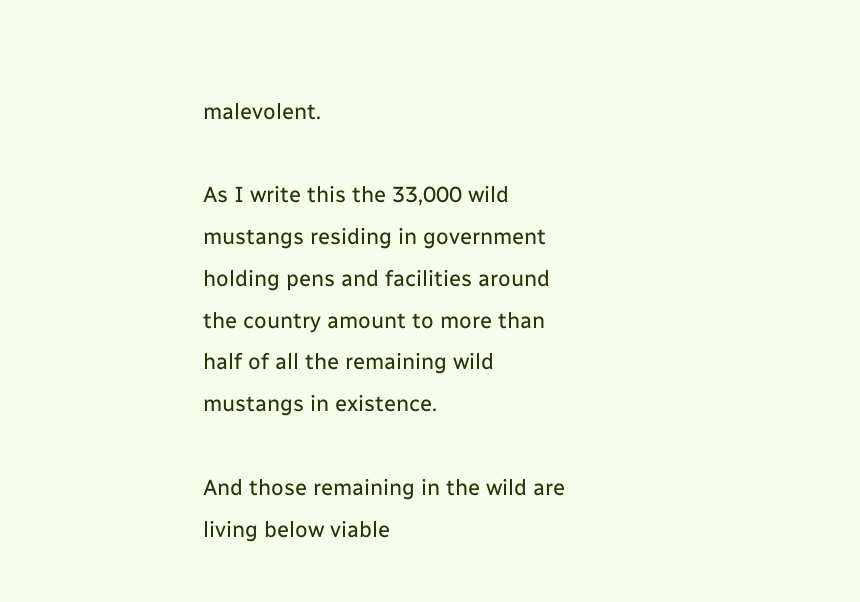malevolent.

As I write this the 33,000 wild mustangs residing in government holding pens and facilities around the country amount to more than half of all the remaining wild mustangs in existence.

And those remaining in the wild are living below viable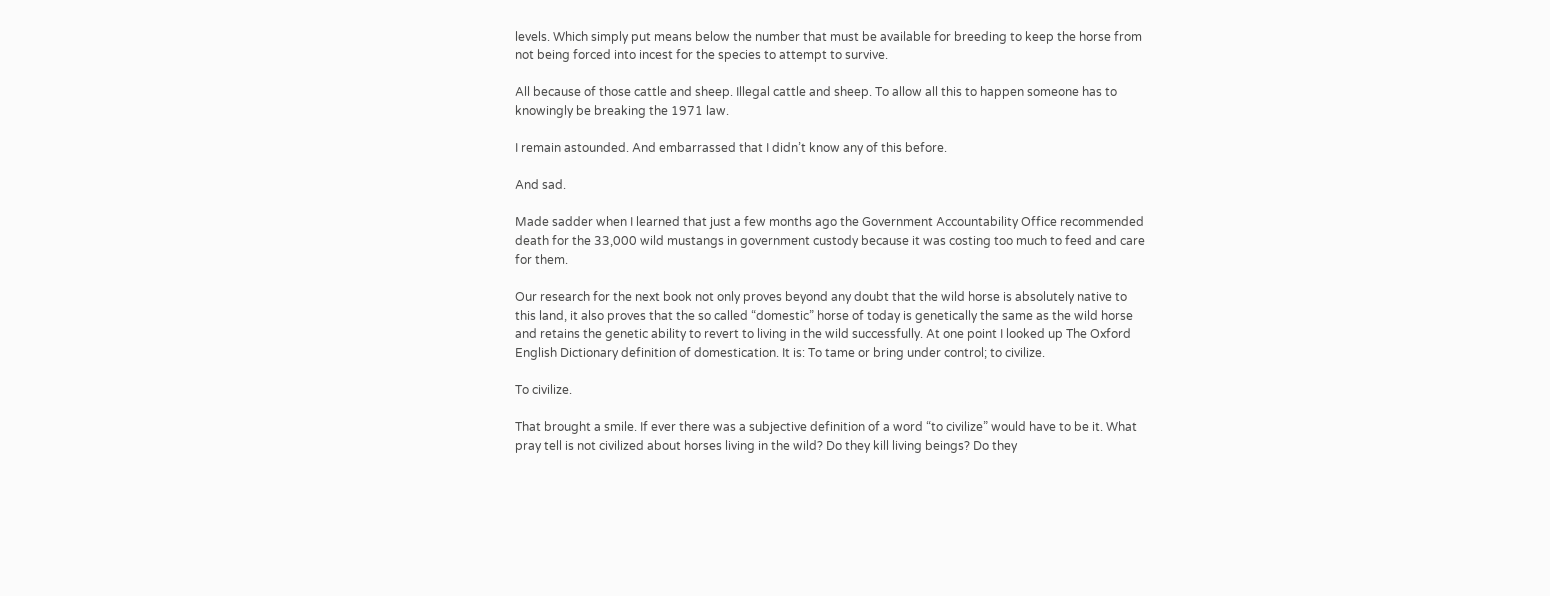levels. Which simply put means below the number that must be available for breeding to keep the horse from not being forced into incest for the species to attempt to survive.

All because of those cattle and sheep. Illegal cattle and sheep. To allow all this to happen someone has to knowingly be breaking the 1971 law.

I remain astounded. And embarrassed that I didn’t know any of this before.

And sad.

Made sadder when I learned that just a few months ago the Government Accountability Office recommended death for the 33,000 wild mustangs in government custody because it was costing too much to feed and care for them.

Our research for the next book not only proves beyond any doubt that the wild horse is absolutely native to this land, it also proves that the so called “domestic” horse of today is genetically the same as the wild horse and retains the genetic ability to revert to living in the wild successfully. At one point I looked up The Oxford English Dictionary definition of domestication. It is: To tame or bring under control; to civilize.

To civilize.

That brought a smile. If ever there was a subjective definition of a word “to civilize” would have to be it. What pray tell is not civilized about horses living in the wild? Do they kill living beings? Do they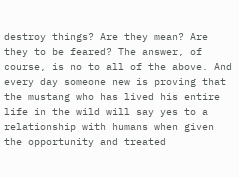destroy things? Are they mean? Are they to be feared? The answer, of course, is no to all of the above. And every day someone new is proving that the mustang who has lived his entire life in the wild will say yes to a relationship with humans when given the opportunity and treated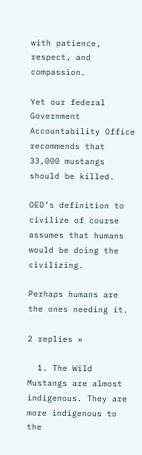with patience, respect, and compassion.

Yet our federal Government Accountability Office recommends that 33,000 mustangs should be killed.

OED’s definition to civilize of course assumes that humans would be doing the civilizing.

Perhaps humans are the ones needing it.

2 replies »

  1. The Wild Mustangs are almost indigenous. They are more indigenous to the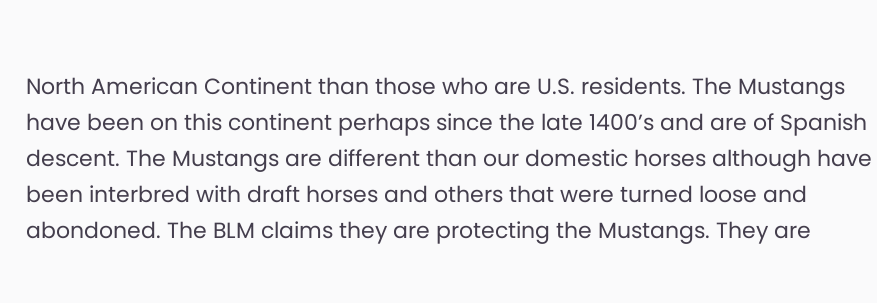North American Continent than those who are U.S. residents. The Mustangs have been on this continent perhaps since the late 1400’s and are of Spanish descent. The Mustangs are different than our domestic horses although have been interbred with draft horses and others that were turned loose and abondoned. The BLM claims they are protecting the Mustangs. They are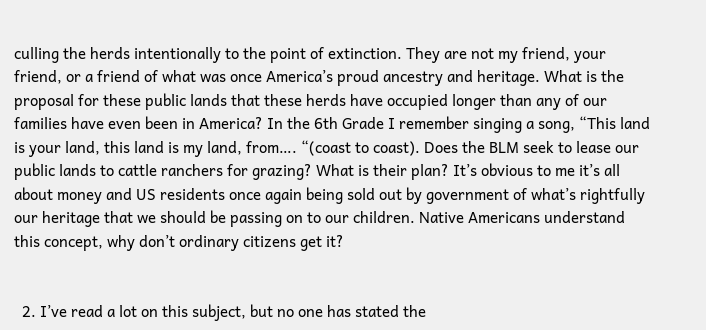culling the herds intentionally to the point of extinction. They are not my friend, your friend, or a friend of what was once America’s proud ancestry and heritage. What is the proposal for these public lands that these herds have occupied longer than any of our families have even been in America? In the 6th Grade I remember singing a song, “This land is your land, this land is my land, from…. “(coast to coast). Does the BLM seek to lease our public lands to cattle ranchers for grazing? What is their plan? It’s obvious to me it’s all about money and US residents once again being sold out by government of what’s rightfully our heritage that we should be passing on to our children. Native Americans understand this concept, why don’t ordinary citizens get it?


  2. I’ve read a lot on this subject, but no one has stated the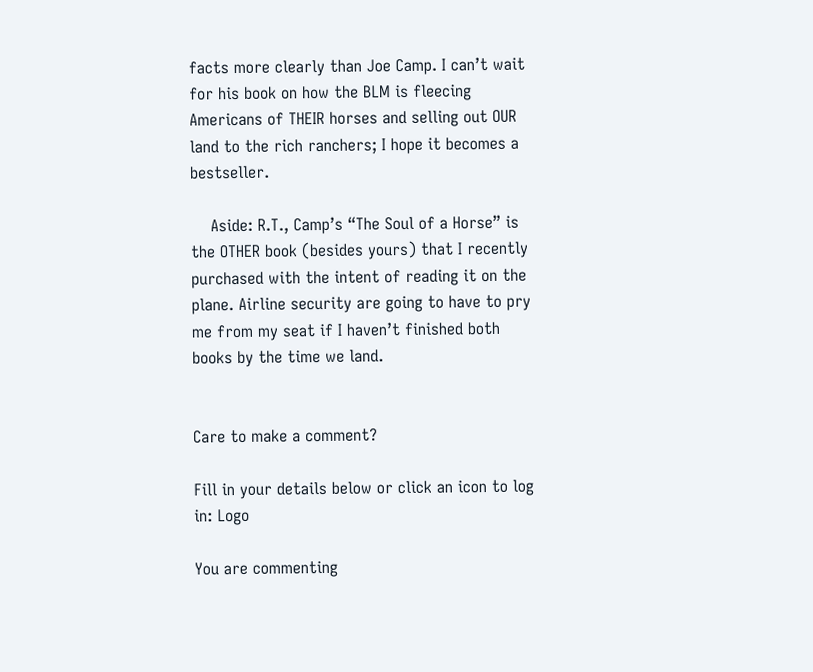facts more clearly than Joe Camp. I can’t wait for his book on how the BLM is fleecing Americans of THEIR horses and selling out OUR land to the rich ranchers; I hope it becomes a bestseller.

    Aside: R.T., Camp’s “The Soul of a Horse” is the OTHER book (besides yours) that I recently purchased with the intent of reading it on the plane. Airline security are going to have to pry me from my seat if I haven’t finished both books by the time we land.


Care to make a comment?

Fill in your details below or click an icon to log in: Logo

You are commenting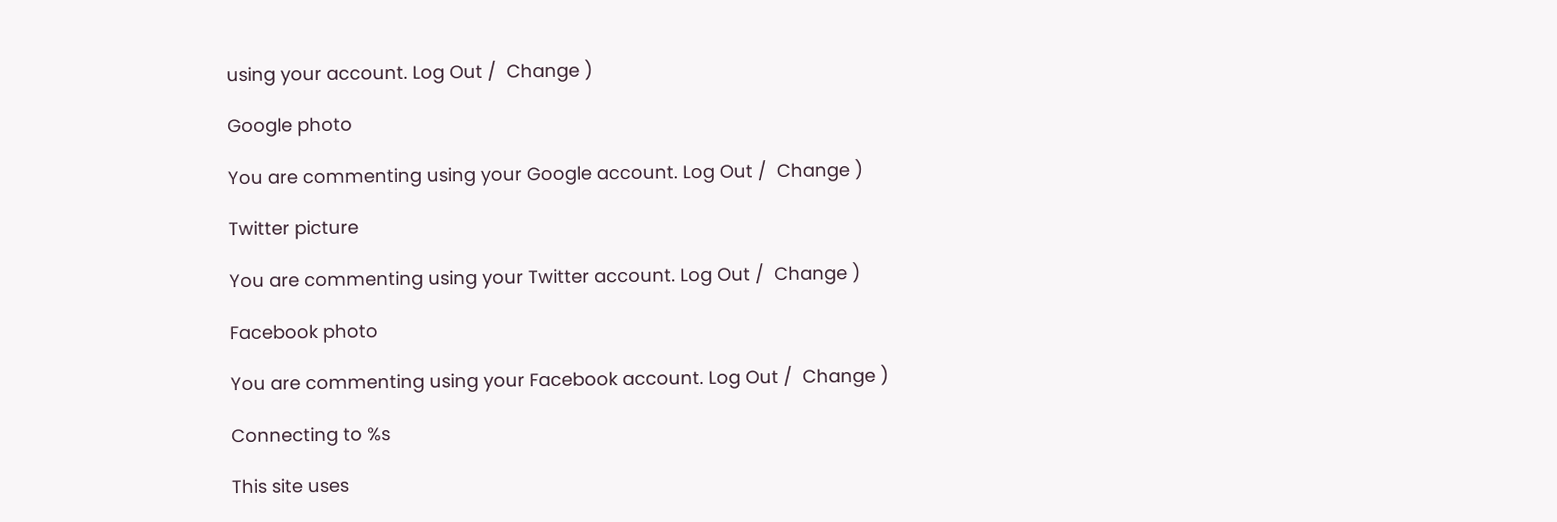using your account. Log Out /  Change )

Google photo

You are commenting using your Google account. Log Out /  Change )

Twitter picture

You are commenting using your Twitter account. Log Out /  Change )

Facebook photo

You are commenting using your Facebook account. Log Out /  Change )

Connecting to %s

This site uses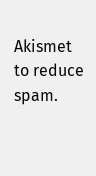Akismet to reduce spam.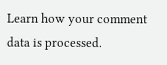Learn how your comment data is processed.